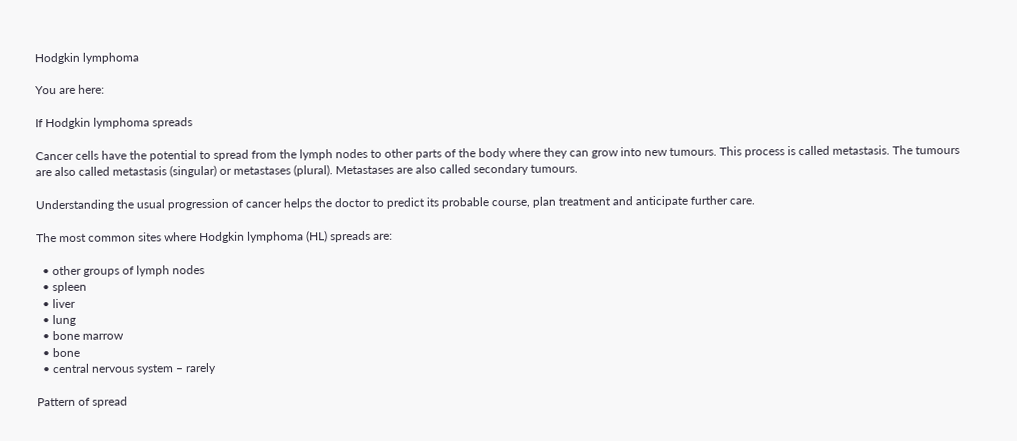Hodgkin lymphoma

You are here:

If Hodgkin lymphoma spreads

Cancer cells have the potential to spread from the lymph nodes to other parts of the body where they can grow into new tumours. This process is called metastasis. The tumours are also called metastasis (singular) or metastases (plural). Metastases are also called secondary tumours.

Understanding the usual progression of cancer helps the doctor to predict its probable course, plan treatment and anticipate further care.

The most common sites where Hodgkin lymphoma (HL) spreads are:

  • other groups of lymph nodes
  • spleen
  • liver
  • lung
  • bone marrow
  • bone
  • central nervous system – rarely

Pattern of spread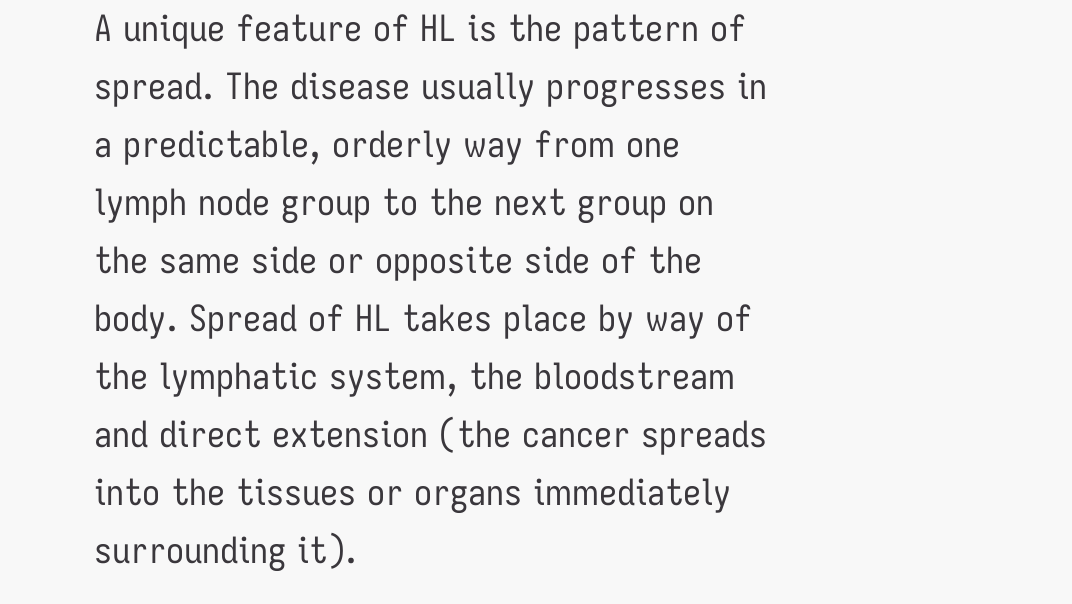A unique feature of HL is the pattern of spread. The disease usually progresses in a predictable, orderly way from one lymph node group to the next group on the same side or opposite side of the body. Spread of HL takes place by way of the lymphatic system, the bloodstream and direct extension (the cancer spreads into the tissues or organs immediately surrounding it).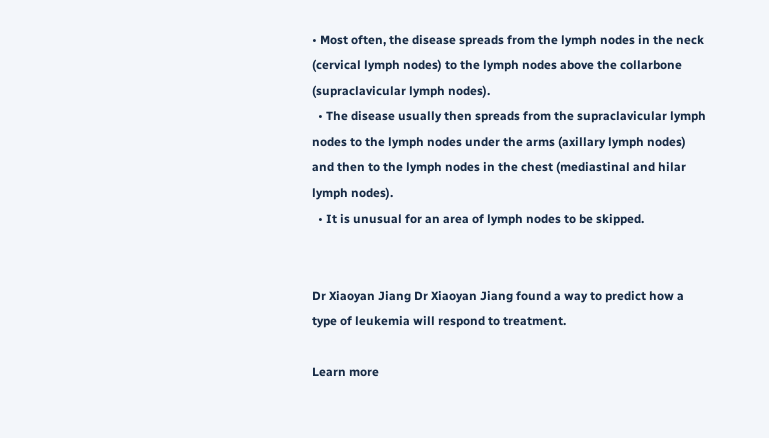• Most often, the disease spreads from the lymph nodes in the neck (cervical lymph nodes) to the lymph nodes above the collarbone (supraclavicular lymph nodes).
  • The disease usually then spreads from the supraclavicular lymph nodes to the lymph nodes under the arms (axillary lymph nodes) and then to the lymph nodes in the chest (mediastinal and hilar lymph nodes).
  • It is unusual for an area of lymph nodes to be skipped.


Dr Xiaoyan Jiang Dr Xiaoyan Jiang found a way to predict how a type of leukemia will respond to treatment.

Learn more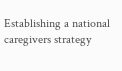Establishing a national caregivers strategy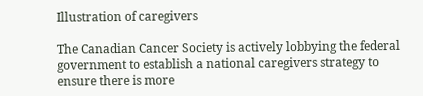Illustration of caregivers

The Canadian Cancer Society is actively lobbying the federal government to establish a national caregivers strategy to ensure there is more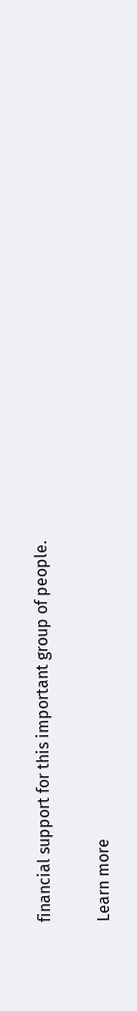financial support for this important group of people.

Learn more